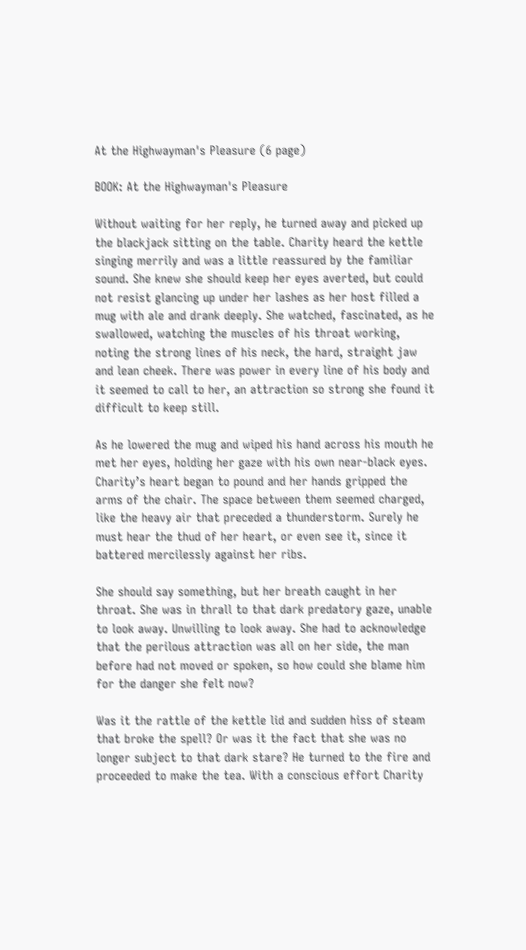At the Highwayman's Pleasure (6 page)

BOOK: At the Highwayman's Pleasure

Without waiting for her reply, he turned away and picked up the blackjack sitting on the table. Charity heard the kettle singing merrily and was a little reassured by the familiar sound. She knew she should keep her eyes averted, but could not resist glancing up under her lashes as her host filled a mug with ale and drank deeply. She watched, fascinated, as he swallowed, watching the muscles of his throat working, noting the strong lines of his neck, the hard, straight jaw and lean cheek. There was power in every line of his body and it seemed to call to her, an attraction so strong she found it difficult to keep still.

As he lowered the mug and wiped his hand across his mouth he met her eyes, holding her gaze with his own near-black eyes. Charity’s heart began to pound and her hands gripped the arms of the chair. The space between them seemed charged, like the heavy air that preceded a thunderstorm. Surely he must hear the thud of her heart, or even see it, since it battered mercilessly against her ribs.

She should say something, but her breath caught in her throat. She was in thrall to that dark predatory gaze, unable to look away. Unwilling to look away. She had to acknowledge that the perilous attraction was all on her side, the man before had not moved or spoken, so how could she blame him for the danger she felt now?

Was it the rattle of the kettle lid and sudden hiss of steam that broke the spell? Or was it the fact that she was no longer subject to that dark stare? He turned to the fire and proceeded to make the tea. With a conscious effort Charity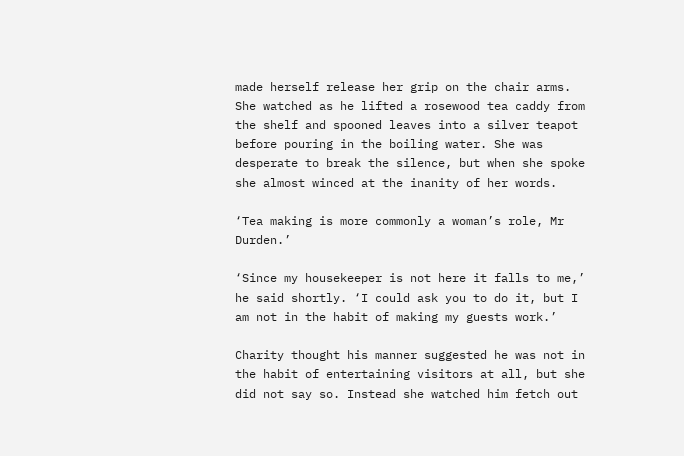made herself release her grip on the chair arms. She watched as he lifted a rosewood tea caddy from the shelf and spooned leaves into a silver teapot before pouring in the boiling water. She was desperate to break the silence, but when she spoke she almost winced at the inanity of her words.

‘Tea making is more commonly a woman’s role, Mr Durden.’

‘Since my housekeeper is not here it falls to me,’ he said shortly. ‘I could ask you to do it, but I am not in the habit of making my guests work.’

Charity thought his manner suggested he was not in the habit of entertaining visitors at all, but she did not say so. Instead she watched him fetch out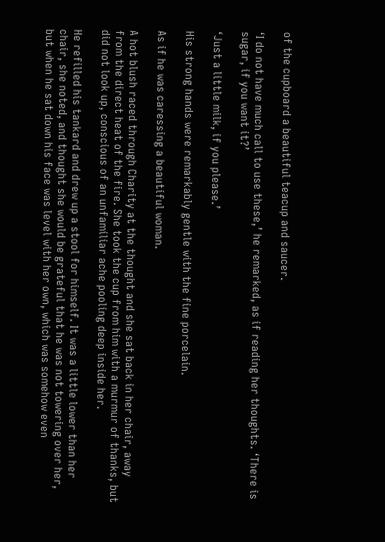of the cupboard a beautiful teacup and saucer.

‘I do not have much call to use these,’ he remarked, as if reading her thoughts. ‘There is sugar, if you want it?’

‘Just a little milk, if you please.’

His strong hands were remarkably gentle with the fine porcelain.

As if he was caressing a beautiful woman.

A hot blush raced through Charity at the thought and she sat back in her chair, away from the direct heat of the fire. She took the cup from him with a murmur of thanks, but did not look up, conscious of an unfamiliar ache pooling deep inside her.

He refilled his tankard and drew up a stool for himself. It was a little lower than her chair, she noted, and thought she would be grateful that he was not towering over her, but when he sat down his face was level with her own, which was somehow even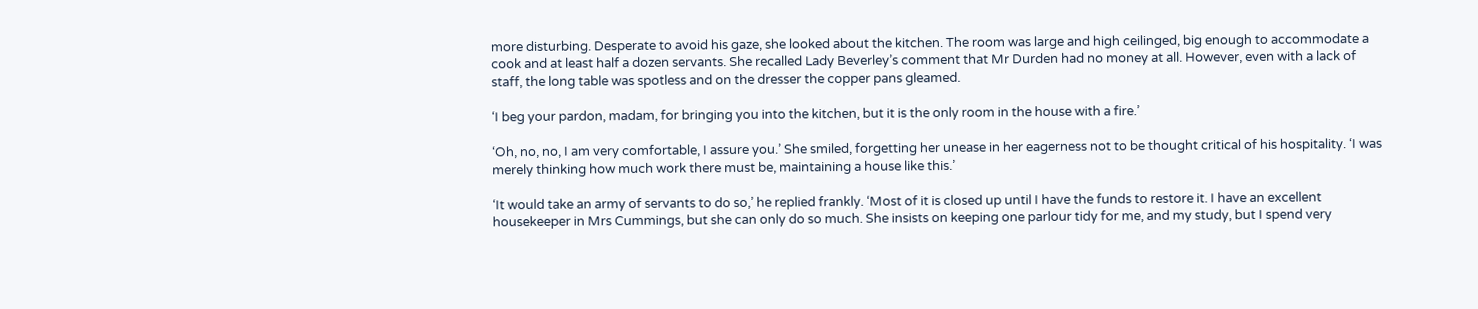more disturbing. Desperate to avoid his gaze, she looked about the kitchen. The room was large and high ceilinged, big enough to accommodate a cook and at least half a dozen servants. She recalled Lady Beverley’s comment that Mr Durden had no money at all. However, even with a lack of staff, the long table was spotless and on the dresser the copper pans gleamed.

‘I beg your pardon, madam, for bringing you into the kitchen, but it is the only room in the house with a fire.’

‘Oh, no, no, I am very comfortable, I assure you.’ She smiled, forgetting her unease in her eagerness not to be thought critical of his hospitality. ‘I was merely thinking how much work there must be, maintaining a house like this.’

‘It would take an army of servants to do so,’ he replied frankly. ‘Most of it is closed up until I have the funds to restore it. I have an excellent housekeeper in Mrs Cummings, but she can only do so much. She insists on keeping one parlour tidy for me, and my study, but I spend very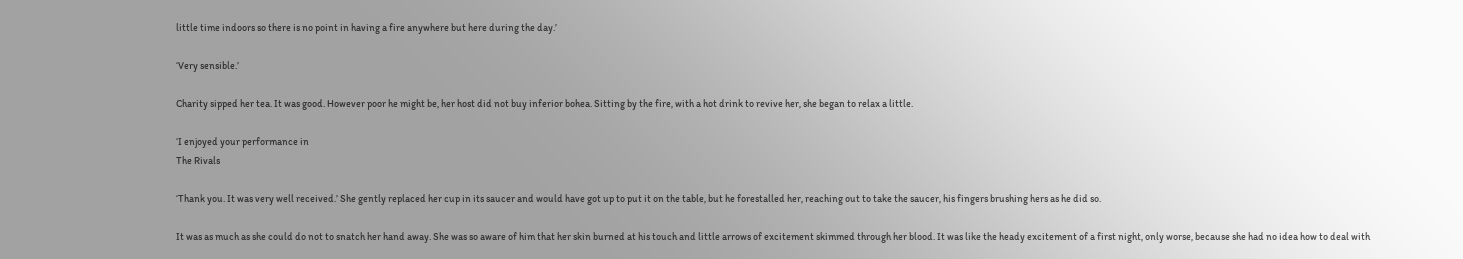little time indoors so there is no point in having a fire anywhere but here during the day.’

‘Very sensible.’

Charity sipped her tea. It was good. However poor he might be, her host did not buy inferior bohea. Sitting by the fire, with a hot drink to revive her, she began to relax a little.

‘I enjoyed your performance in
The Rivals

‘Thank you. It was very well received.’ She gently replaced her cup in its saucer and would have got up to put it on the table, but he forestalled her, reaching out to take the saucer, his fingers brushing hers as he did so.

It was as much as she could do not to snatch her hand away. She was so aware of him that her skin burned at his touch and little arrows of excitement skimmed through her blood. It was like the heady excitement of a first night, only worse, because she had no idea how to deal with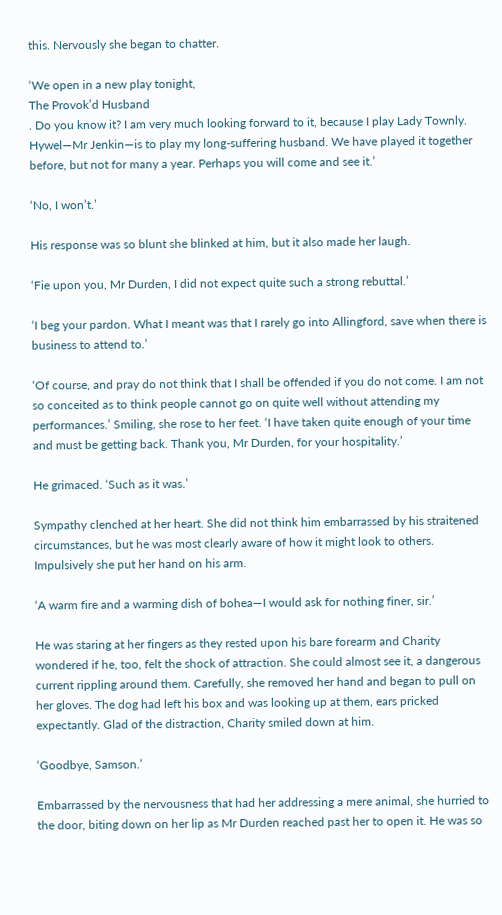this. Nervously she began to chatter.

‘We open in a new play tonight,
The Provok’d Husband
. Do you know it? I am very much looking forward to it, because I play Lady Townly. Hywel—Mr Jenkin—is to play my long-suffering husband. We have played it together before, but not for many a year. Perhaps you will come and see it.’

‘No, I won’t.’

His response was so blunt she blinked at him, but it also made her laugh.

‘Fie upon you, Mr Durden, I did not expect quite such a strong rebuttal.’

‘I beg your pardon. What I meant was that I rarely go into Allingford, save when there is business to attend to.’

‘Of course, and pray do not think that I shall be offended if you do not come. I am not so conceited as to think people cannot go on quite well without attending my performances.’ Smiling, she rose to her feet. ‘I have taken quite enough of your time and must be getting back. Thank you, Mr Durden, for your hospitality.’

He grimaced. ‘Such as it was.’

Sympathy clenched at her heart. She did not think him embarrassed by his straitened circumstances, but he was most clearly aware of how it might look to others. Impulsively she put her hand on his arm.

‘A warm fire and a warming dish of bohea—I would ask for nothing finer, sir.’

He was staring at her fingers as they rested upon his bare forearm and Charity wondered if he, too, felt the shock of attraction. She could almost see it, a dangerous current rippling around them. Carefully, she removed her hand and began to pull on her gloves. The dog had left his box and was looking up at them, ears pricked expectantly. Glad of the distraction, Charity smiled down at him.

‘Goodbye, Samson.’

Embarrassed by the nervousness that had her addressing a mere animal, she hurried to the door, biting down on her lip as Mr Durden reached past her to open it. He was so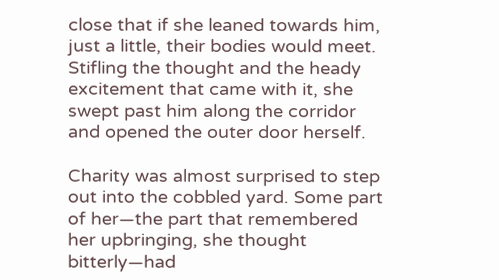close that if she leaned towards him, just a little, their bodies would meet. Stifling the thought and the heady excitement that came with it, she swept past him along the corridor and opened the outer door herself.

Charity was almost surprised to step out into the cobbled yard. Some part of her—the part that remembered her upbringing, she thought bitterly—had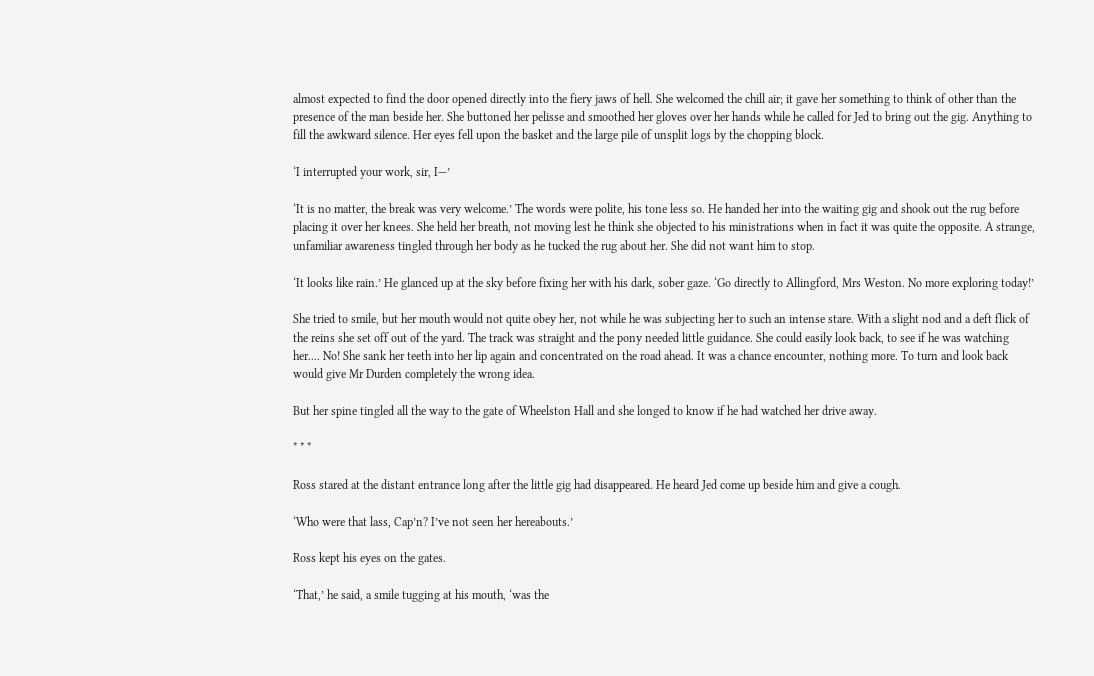almost expected to find the door opened directly into the fiery jaws of hell. She welcomed the chill air; it gave her something to think of other than the presence of the man beside her. She buttoned her pelisse and smoothed her gloves over her hands while he called for Jed to bring out the gig. Anything to fill the awkward silence. Her eyes fell upon the basket and the large pile of unsplit logs by the chopping block.

‘I interrupted your work, sir, I—’

‘It is no matter, the break was very welcome.’ The words were polite, his tone less so. He handed her into the waiting gig and shook out the rug before placing it over her knees. She held her breath, not moving lest he think she objected to his ministrations when in fact it was quite the opposite. A strange, unfamiliar awareness tingled through her body as he tucked the rug about her. She did not want him to stop.

‘It looks like rain.’ He glanced up at the sky before fixing her with his dark, sober gaze. ‘Go directly to Allingford, Mrs Weston. No more exploring today!’

She tried to smile, but her mouth would not quite obey her, not while he was subjecting her to such an intense stare. With a slight nod and a deft flick of the reins she set off out of the yard. The track was straight and the pony needed little guidance. She could easily look back, to see if he was watching her.... No! She sank her teeth into her lip again and concentrated on the road ahead. It was a chance encounter, nothing more. To turn and look back would give Mr Durden completely the wrong idea.

But her spine tingled all the way to the gate of Wheelston Hall and she longed to know if he had watched her drive away.

* * *

Ross stared at the distant entrance long after the little gig had disappeared. He heard Jed come up beside him and give a cough.

‘Who were that lass, Cap’n? I’ve not seen her hereabouts.’

Ross kept his eyes on the gates.

‘That,’ he said, a smile tugging at his mouth, ‘was the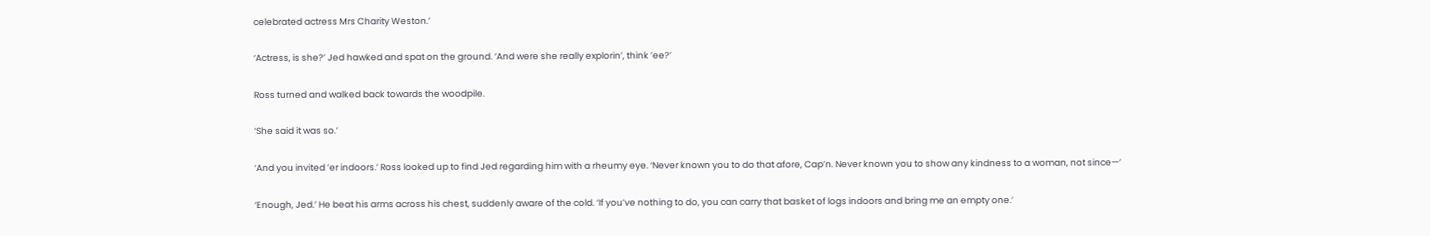celebrated actress Mrs Charity Weston.’

‘Actress, is she?’ Jed hawked and spat on the ground. ‘And were she really explorin’, think ’ee?’

Ross turned and walked back towards the woodpile.

‘She said it was so.’

‘And you invited ’er indoors.’ Ross looked up to find Jed regarding him with a rheumy eye. ‘Never known you to do that afore, Cap’n. Never known you to show any kindness to a woman, not since—’

‘Enough, Jed.’ He beat his arms across his chest, suddenly aware of the cold. ‘If you’ve nothing to do, you can carry that basket of logs indoors and bring me an empty one.’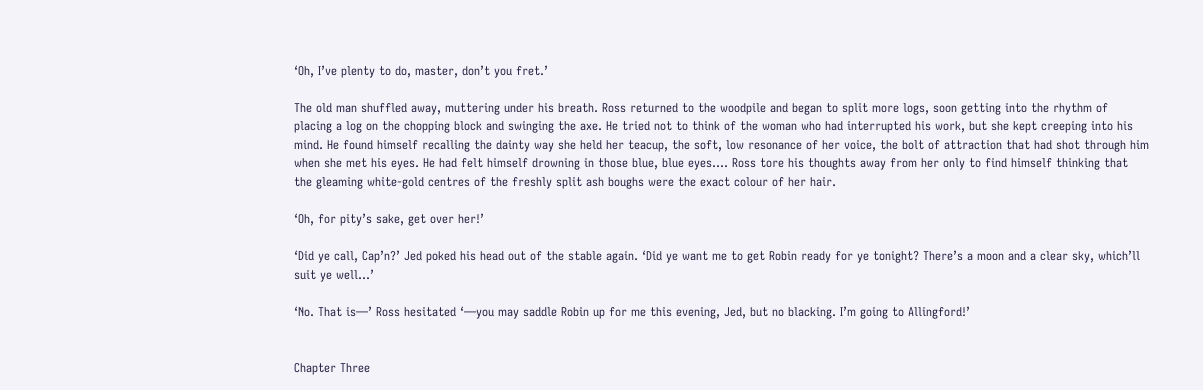‘Oh, I’ve plenty to do, master, don’t you fret.’

The old man shuffled away, muttering under his breath. Ross returned to the woodpile and began to split more logs, soon getting into the rhythm of placing a log on the chopping block and swinging the axe. He tried not to think of the woman who had interrupted his work, but she kept creeping into his mind. He found himself recalling the dainty way she held her teacup, the soft, low resonance of her voice, the bolt of attraction that had shot through him when she met his eyes. He had felt himself drowning in those blue, blue eyes.... Ross tore his thoughts away from her only to find himself thinking that the gleaming white-gold centres of the freshly split ash boughs were the exact colour of her hair.

‘Oh, for pity’s sake, get over her!’

‘Did ye call, Cap’n?’ Jed poked his head out of the stable again. ‘Did ye want me to get Robin ready for ye tonight? There’s a moon and a clear sky, which’ll suit ye well...’

‘No. That is—’ Ross hesitated ‘—you may saddle Robin up for me this evening, Jed, but no blacking. I’m going to Allingford!’


Chapter Three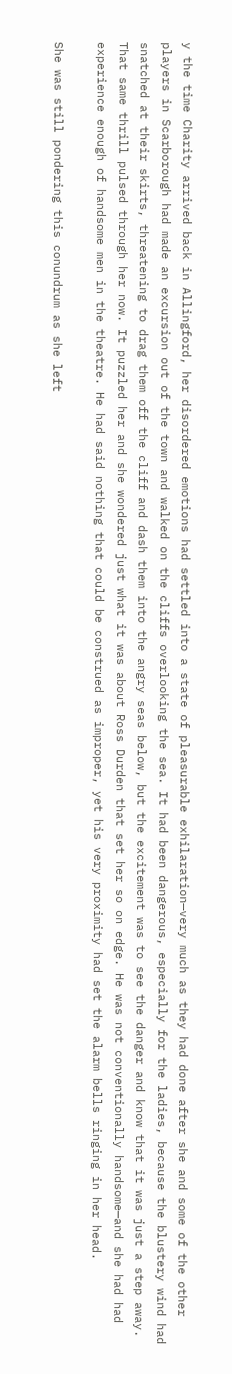y the time Charity arrived back in Allingford, her disordered emotions had settled into a state of pleasurable exhilaration—very much as they had done after she and some of the other players in Scarborough had made an excursion out of the town and walked on the cliffs overlooking the sea. It had been dangerous, especially for the ladies, because the blustery wind had snatched at their skirts, threatening to drag them off the cliff and dash them into the angry seas below, but the excitement was to see the danger and know that it was just a step away. That same thrill pulsed through her now. It puzzled her and she wondered just what it was about Ross Durden that set her so on edge. He was not conventionally handsome—and she had had experience enough of handsome men in the theatre. He had said nothing that could be construed as improper, yet his very proximity had set the alarm bells ringing in her head.

She was still pondering this conundrum as she left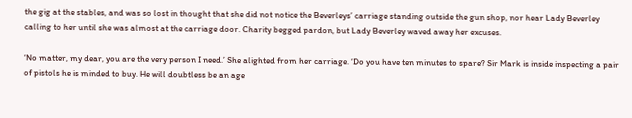the gig at the stables, and was so lost in thought that she did not notice the Beverleys’ carriage standing outside the gun shop, nor hear Lady Beverley calling to her until she was almost at the carriage door. Charity begged pardon, but Lady Beverley waved away her excuses.

‘No matter, my dear, you are the very person I need.’ She alighted from her carriage. ‘Do you have ten minutes to spare? Sir Mark is inside inspecting a pair of pistols he is minded to buy. He will doubtless be an age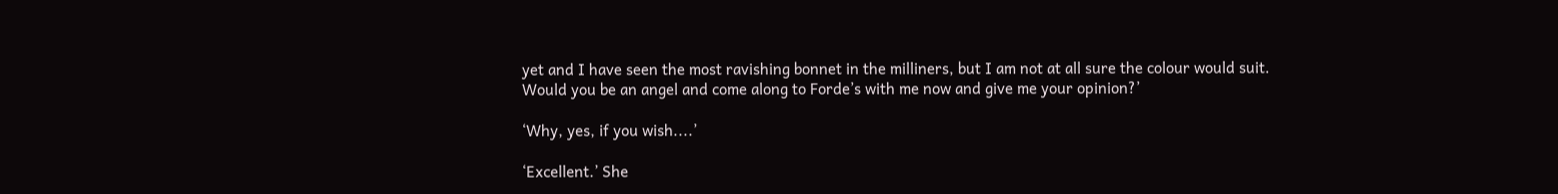yet and I have seen the most ravishing bonnet in the milliners, but I am not at all sure the colour would suit. Would you be an angel and come along to Forde’s with me now and give me your opinion?’

‘Why, yes, if you wish....’

‘Excellent.’ She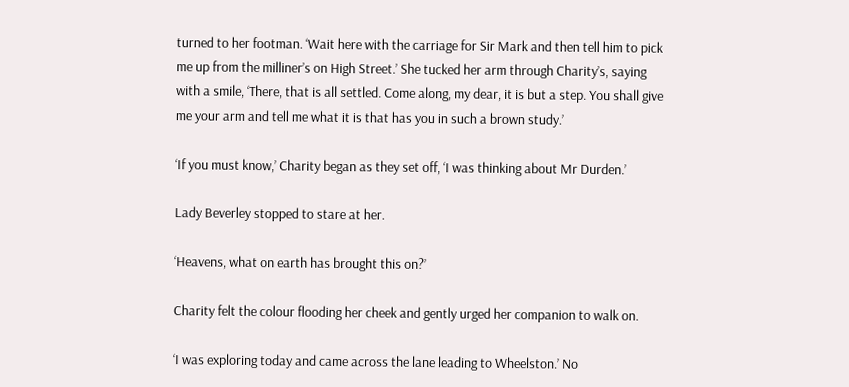turned to her footman. ‘Wait here with the carriage for Sir Mark and then tell him to pick me up from the milliner’s on High Street.’ She tucked her arm through Charity’s, saying with a smile, ‘There, that is all settled. Come along, my dear, it is but a step. You shall give me your arm and tell me what it is that has you in such a brown study.’

‘If you must know,’ Charity began as they set off, ‘I was thinking about Mr Durden.’

Lady Beverley stopped to stare at her.

‘Heavens, what on earth has brought this on?’

Charity felt the colour flooding her cheek and gently urged her companion to walk on.

‘I was exploring today and came across the lane leading to Wheelston.’ No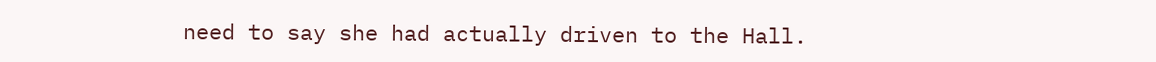need to say she had actually driven to the Hall.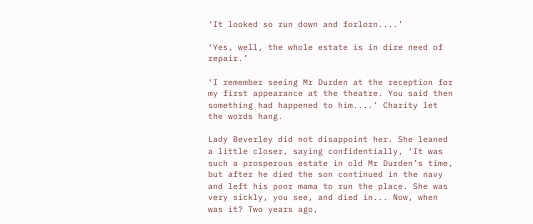‘It looked so run down and forlorn....’

‘Yes, well, the whole estate is in dire need of repair.’

‘I remember seeing Mr Durden at the reception for my first appearance at the theatre. You said then something had happened to him....’ Charity let the words hang.

Lady Beverley did not disappoint her. She leaned a little closer, saying confidentially, ‘It was such a prosperous estate in old Mr Durden’s time, but after he died the son continued in the navy and left his poor mama to run the place. She was very sickly, you see, and died in... Now, when was it? Two years ago,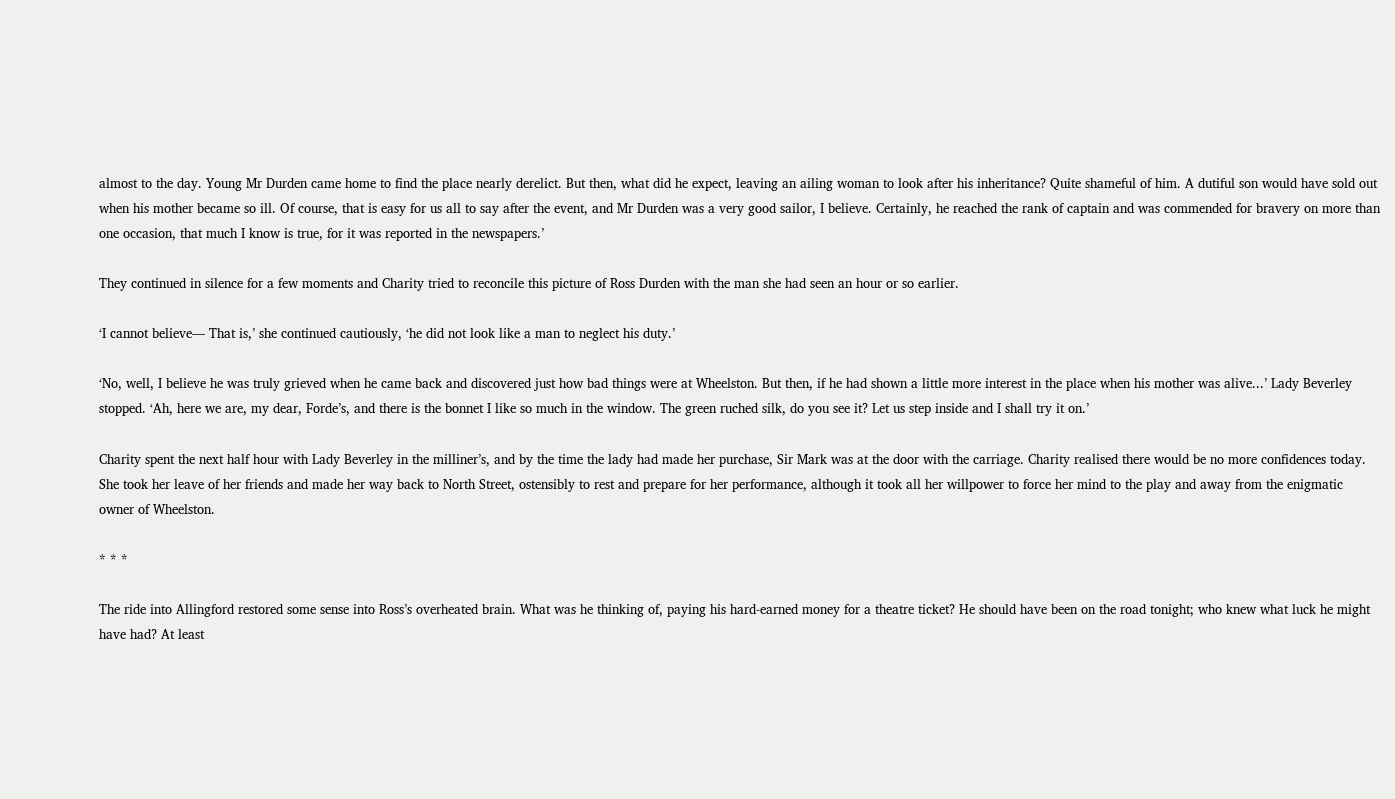almost to the day. Young Mr Durden came home to find the place nearly derelict. But then, what did he expect, leaving an ailing woman to look after his inheritance? Quite shameful of him. A dutiful son would have sold out when his mother became so ill. Of course, that is easy for us all to say after the event, and Mr Durden was a very good sailor, I believe. Certainly, he reached the rank of captain and was commended for bravery on more than one occasion, that much I know is true, for it was reported in the newspapers.’

They continued in silence for a few moments and Charity tried to reconcile this picture of Ross Durden with the man she had seen an hour or so earlier.

‘I cannot believe— That is,’ she continued cautiously, ‘he did not look like a man to neglect his duty.’

‘No, well, I believe he was truly grieved when he came back and discovered just how bad things were at Wheelston. But then, if he had shown a little more interest in the place when his mother was alive...’ Lady Beverley stopped. ‘Ah, here we are, my dear, Forde’s, and there is the bonnet I like so much in the window. The green ruched silk, do you see it? Let us step inside and I shall try it on.’

Charity spent the next half hour with Lady Beverley in the milliner’s, and by the time the lady had made her purchase, Sir Mark was at the door with the carriage. Charity realised there would be no more confidences today. She took her leave of her friends and made her way back to North Street, ostensibly to rest and prepare for her performance, although it took all her willpower to force her mind to the play and away from the enigmatic owner of Wheelston.

* * *

The ride into Allingford restored some sense into Ross’s overheated brain. What was he thinking of, paying his hard-earned money for a theatre ticket? He should have been on the road tonight; who knew what luck he might have had? At least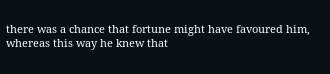there was a chance that fortune might have favoured him, whereas this way he knew that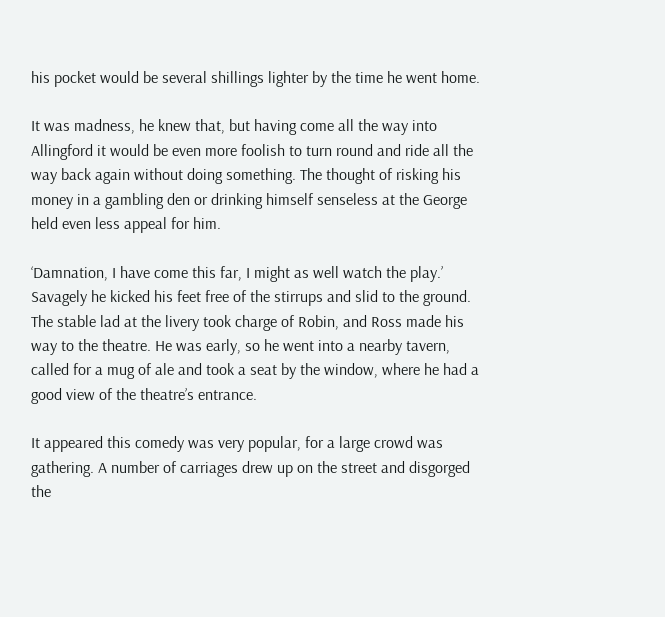his pocket would be several shillings lighter by the time he went home.

It was madness, he knew that, but having come all the way into Allingford it would be even more foolish to turn round and ride all the way back again without doing something. The thought of risking his money in a gambling den or drinking himself senseless at the George held even less appeal for him.

‘Damnation, I have come this far, I might as well watch the play.’ Savagely he kicked his feet free of the stirrups and slid to the ground. The stable lad at the livery took charge of Robin, and Ross made his way to the theatre. He was early, so he went into a nearby tavern, called for a mug of ale and took a seat by the window, where he had a good view of the theatre’s entrance.

It appeared this comedy was very popular, for a large crowd was gathering. A number of carriages drew up on the street and disgorged the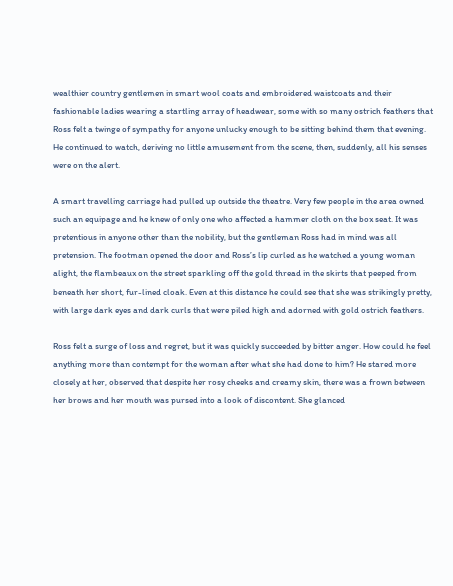wealthier country gentlemen in smart wool coats and embroidered waistcoats and their fashionable ladies wearing a startling array of headwear, some with so many ostrich feathers that Ross felt a twinge of sympathy for anyone unlucky enough to be sitting behind them that evening. He continued to watch, deriving no little amusement from the scene, then, suddenly, all his senses were on the alert.

A smart travelling carriage had pulled up outside the theatre. Very few people in the area owned such an equipage and he knew of only one who affected a hammer cloth on the box seat. It was pretentious in anyone other than the nobility, but the gentleman Ross had in mind was all pretension. The footman opened the door and Ross’s lip curled as he watched a young woman alight, the flambeaux on the street sparkling off the gold thread in the skirts that peeped from beneath her short, fur-lined cloak. Even at this distance he could see that she was strikingly pretty, with large dark eyes and dark curls that were piled high and adorned with gold ostrich feathers.

Ross felt a surge of loss and regret, but it was quickly succeeded by bitter anger. How could he feel anything more than contempt for the woman after what she had done to him? He stared more closely at her, observed that despite her rosy cheeks and creamy skin, there was a frown between her brows and her mouth was pursed into a look of discontent. She glanced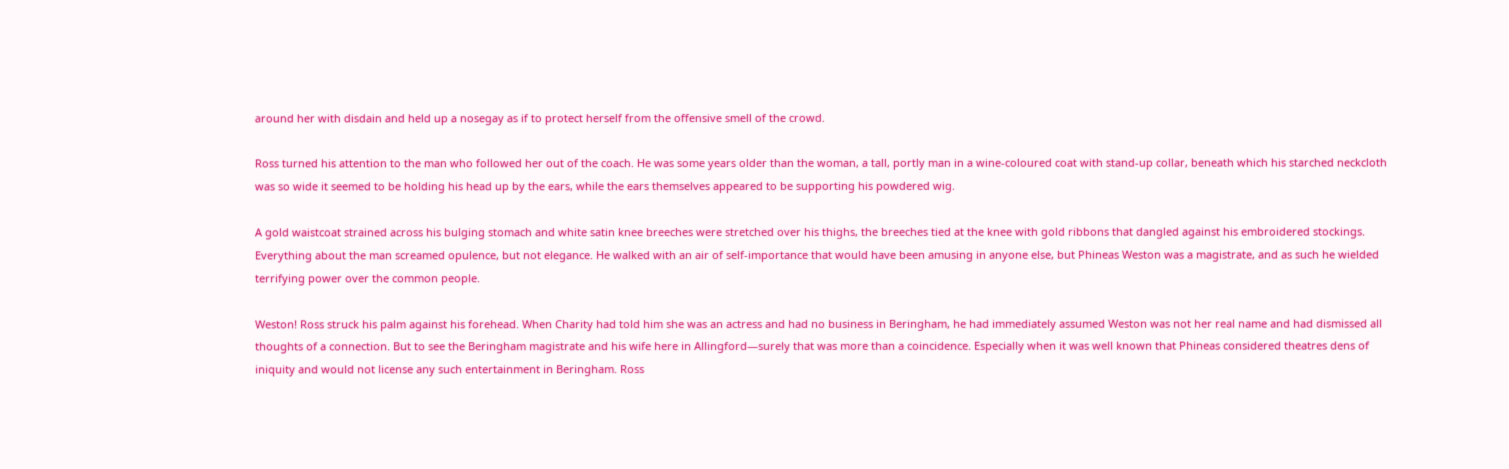around her with disdain and held up a nosegay as if to protect herself from the offensive smell of the crowd.

Ross turned his attention to the man who followed her out of the coach. He was some years older than the woman, a tall, portly man in a wine-coloured coat with stand-up collar, beneath which his starched neckcloth was so wide it seemed to be holding his head up by the ears, while the ears themselves appeared to be supporting his powdered wig.

A gold waistcoat strained across his bulging stomach and white satin knee breeches were stretched over his thighs, the breeches tied at the knee with gold ribbons that dangled against his embroidered stockings. Everything about the man screamed opulence, but not elegance. He walked with an air of self-importance that would have been amusing in anyone else, but Phineas Weston was a magistrate, and as such he wielded terrifying power over the common people.

Weston! Ross struck his palm against his forehead. When Charity had told him she was an actress and had no business in Beringham, he had immediately assumed Weston was not her real name and had dismissed all thoughts of a connection. But to see the Beringham magistrate and his wife here in Allingford—surely that was more than a coincidence. Especially when it was well known that Phineas considered theatres dens of iniquity and would not license any such entertainment in Beringham. Ross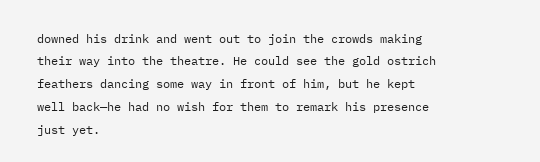downed his drink and went out to join the crowds making their way into the theatre. He could see the gold ostrich feathers dancing some way in front of him, but he kept well back—he had no wish for them to remark his presence just yet.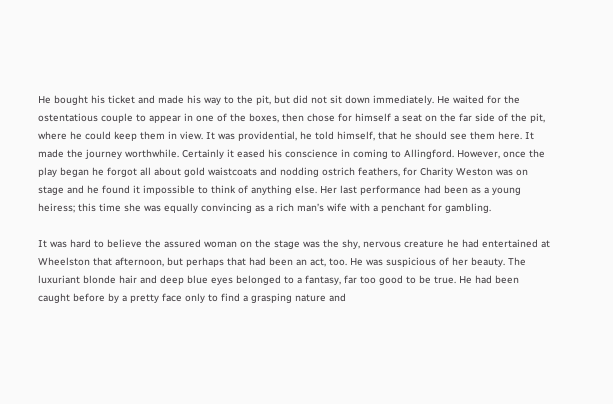He bought his ticket and made his way to the pit, but did not sit down immediately. He waited for the ostentatious couple to appear in one of the boxes, then chose for himself a seat on the far side of the pit, where he could keep them in view. It was providential, he told himself, that he should see them here. It made the journey worthwhile. Certainly it eased his conscience in coming to Allingford. However, once the play began he forgot all about gold waistcoats and nodding ostrich feathers, for Charity Weston was on stage and he found it impossible to think of anything else. Her last performance had been as a young heiress; this time she was equally convincing as a rich man’s wife with a penchant for gambling.

It was hard to believe the assured woman on the stage was the shy, nervous creature he had entertained at Wheelston that afternoon, but perhaps that had been an act, too. He was suspicious of her beauty. The luxuriant blonde hair and deep blue eyes belonged to a fantasy, far too good to be true. He had been caught before by a pretty face only to find a grasping nature and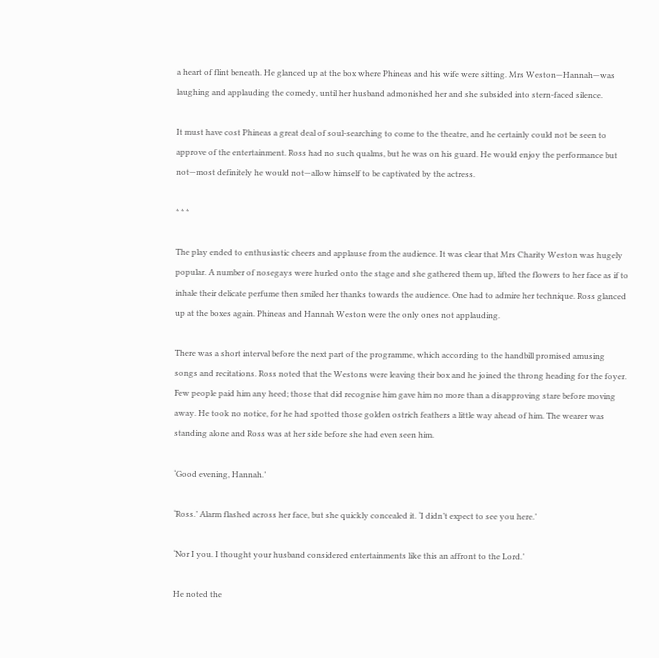a heart of flint beneath. He glanced up at the box where Phineas and his wife were sitting. Mrs Weston—Hannah—was laughing and applauding the comedy, until her husband admonished her and she subsided into stern-faced silence.

It must have cost Phineas a great deal of soul-searching to come to the theatre, and he certainly could not be seen to approve of the entertainment. Ross had no such qualms, but he was on his guard. He would enjoy the performance but not—most definitely he would not—allow himself to be captivated by the actress.

* * *

The play ended to enthusiastic cheers and applause from the audience. It was clear that Mrs Charity Weston was hugely popular. A number of nosegays were hurled onto the stage and she gathered them up, lifted the flowers to her face as if to inhale their delicate perfume then smiled her thanks towards the audience. One had to admire her technique. Ross glanced up at the boxes again. Phineas and Hannah Weston were the only ones not applauding.

There was a short interval before the next part of the programme, which according to the handbill promised amusing songs and recitations. Ross noted that the Westons were leaving their box and he joined the throng heading for the foyer. Few people paid him any heed; those that did recognise him gave him no more than a disapproving stare before moving away. He took no notice, for he had spotted those golden ostrich feathers a little way ahead of him. The wearer was standing alone and Ross was at her side before she had even seen him.

‘Good evening, Hannah.’

‘Ross.’ Alarm flashed across her face, but she quickly concealed it. ‘I didn’t expect to see you here.’

‘Nor I you. I thought your husband considered entertainments like this an affront to the Lord.’

He noted the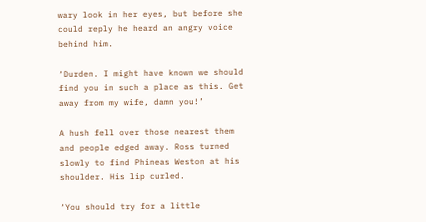wary look in her eyes, but before she could reply he heard an angry voice behind him.

‘Durden. I might have known we should find you in such a place as this. Get away from my wife, damn you!’

A hush fell over those nearest them and people edged away. Ross turned slowly to find Phineas Weston at his shoulder. His lip curled.

‘You should try for a little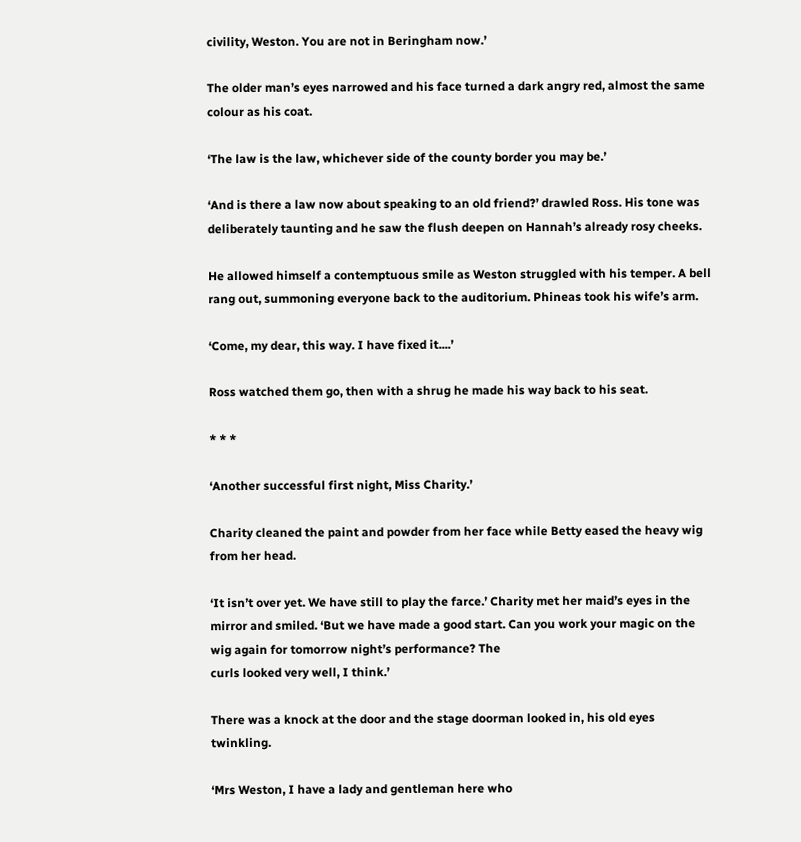civility, Weston. You are not in Beringham now.’

The older man’s eyes narrowed and his face turned a dark angry red, almost the same colour as his coat.

‘The law is the law, whichever side of the county border you may be.’

‘And is there a law now about speaking to an old friend?’ drawled Ross. His tone was deliberately taunting and he saw the flush deepen on Hannah’s already rosy cheeks.

He allowed himself a contemptuous smile as Weston struggled with his temper. A bell rang out, summoning everyone back to the auditorium. Phineas took his wife’s arm.

‘Come, my dear, this way. I have fixed it....’

Ross watched them go, then with a shrug he made his way back to his seat.

* * *

‘Another successful first night, Miss Charity.’

Charity cleaned the paint and powder from her face while Betty eased the heavy wig from her head.

‘It isn’t over yet. We have still to play the farce.’ Charity met her maid’s eyes in the mirror and smiled. ‘But we have made a good start. Can you work your magic on the wig again for tomorrow night’s performance? The
curls looked very well, I think.’

There was a knock at the door and the stage doorman looked in, his old eyes twinkling.

‘Mrs Weston, I have a lady and gentleman here who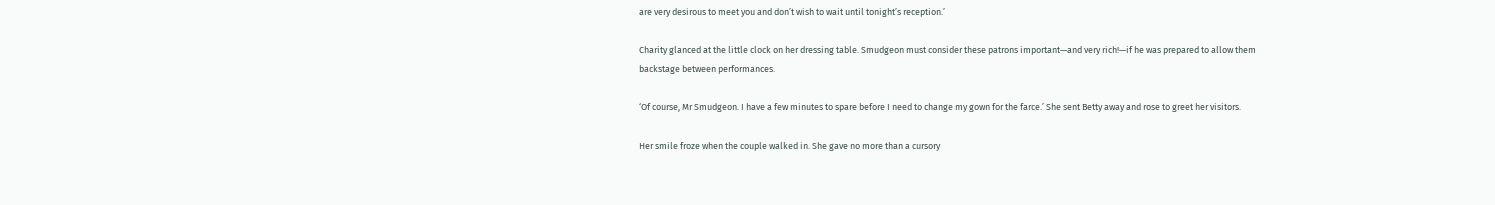are very desirous to meet you and don’t wish to wait until tonight’s reception.’

Charity glanced at the little clock on her dressing table. Smudgeon must consider these patrons important—and very rich!—if he was prepared to allow them backstage between performances.

‘Of course, Mr Smudgeon. I have a few minutes to spare before I need to change my gown for the farce.’ She sent Betty away and rose to greet her visitors.

Her smile froze when the couple walked in. She gave no more than a cursory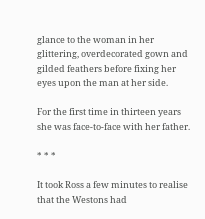glance to the woman in her glittering, overdecorated gown and gilded feathers before fixing her eyes upon the man at her side.

For the first time in thirteen years she was face-to-face with her father.

* * *

It took Ross a few minutes to realise that the Westons had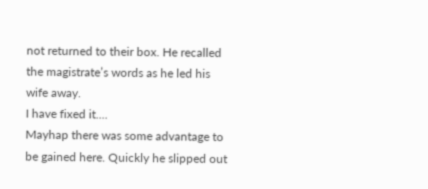not returned to their box. He recalled the magistrate’s words as he led his wife away.
I have fixed it....
Mayhap there was some advantage to be gained here. Quickly he slipped out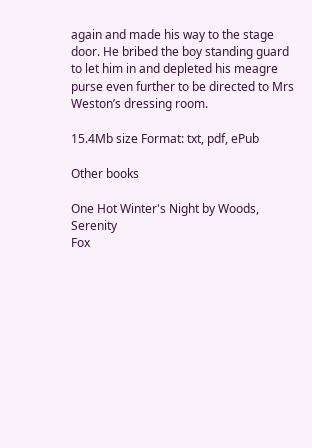again and made his way to the stage door. He bribed the boy standing guard to let him in and depleted his meagre purse even further to be directed to Mrs Weston’s dressing room.

15.4Mb size Format: txt, pdf, ePub

Other books

One Hot Winter's Night by Woods, Serenity
Fox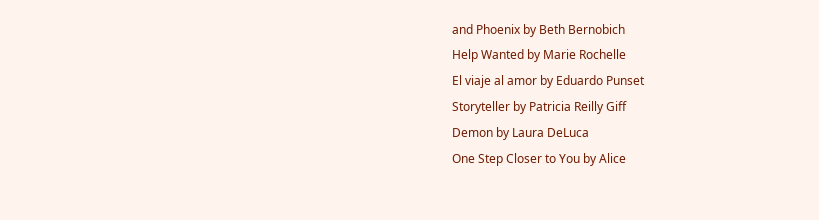and Phoenix by Beth Bernobich
Help Wanted by Marie Rochelle
El viaje al amor by Eduardo Punset
Storyteller by Patricia Reilly Giff
Demon by Laura DeLuca
One Step Closer to You by Alice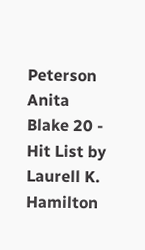Peterson
Anita Blake 20 - Hit List by Laurell K. Hamilton